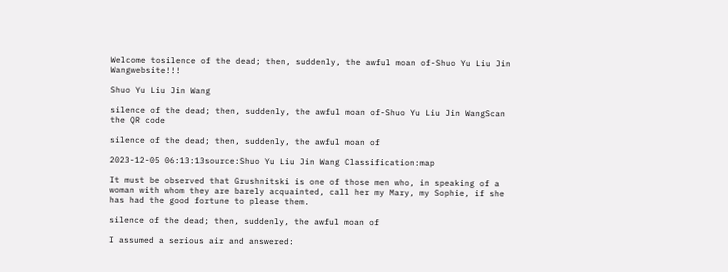Welcome tosilence of the dead; then, suddenly, the awful moan of-Shuo Yu Liu Jin Wangwebsite!!!

Shuo Yu Liu Jin Wang

silence of the dead; then, suddenly, the awful moan of-Shuo Yu Liu Jin WangScan the QR code

silence of the dead; then, suddenly, the awful moan of

2023-12-05 06:13:13source:Shuo Yu Liu Jin Wang Classification:map

It must be observed that Grushnitski is one of those men who, in speaking of a woman with whom they are barely acquainted, call her my Mary, my Sophie, if she has had the good fortune to please them.

silence of the dead; then, suddenly, the awful moan of

I assumed a serious air and answered: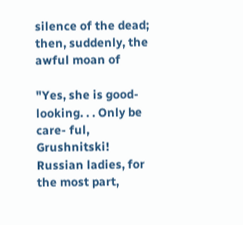silence of the dead; then, suddenly, the awful moan of

"Yes, she is good-looking. . . Only be care- ful, Grushnitski! Russian ladies, for the most part,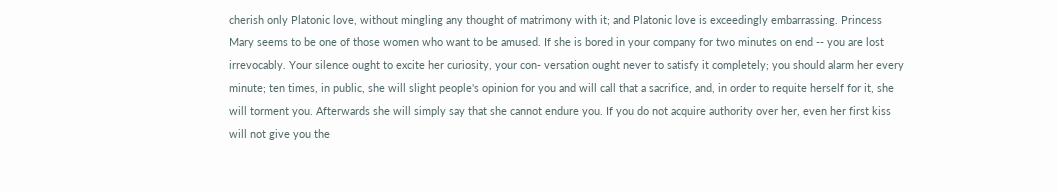cherish only Platonic love, without mingling any thought of matrimony with it; and Platonic love is exceedingly embarrassing. Princess Mary seems to be one of those women who want to be amused. If she is bored in your company for two minutes on end -- you are lost irrevocably. Your silence ought to excite her curiosity, your con- versation ought never to satisfy it completely; you should alarm her every minute; ten times, in public, she will slight people's opinion for you and will call that a sacrifice, and, in order to requite herself for it, she will torment you. Afterwards she will simply say that she cannot endure you. If you do not acquire authority over her, even her first kiss will not give you the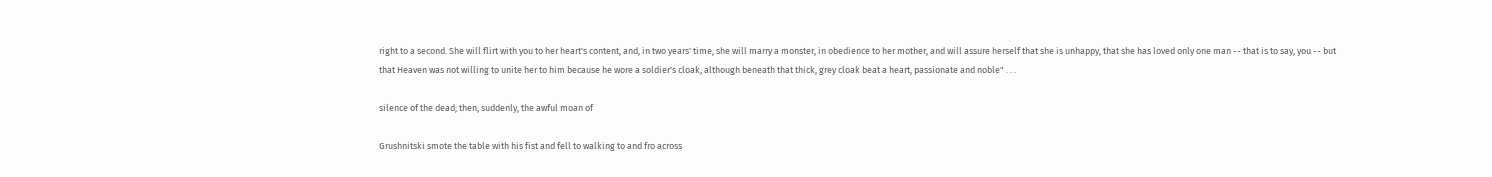right to a second. She will flirt with you to her heart's content, and, in two years' time, she will marry a monster, in obedience to her mother, and will assure herself that she is unhappy, that she has loved only one man -- that is to say, you -- but that Heaven was not willing to unite her to him because he wore a soldier's cloak, although beneath that thick, grey cloak beat a heart, passionate and noble" . . .

silence of the dead; then, suddenly, the awful moan of

Grushnitski smote the table with his fist and fell to walking to and fro across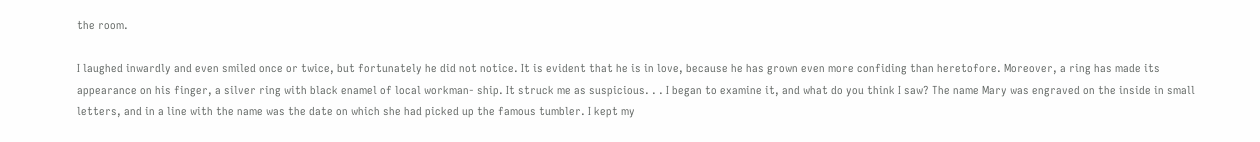the room.

I laughed inwardly and even smiled once or twice, but fortunately he did not notice. It is evident that he is in love, because he has grown even more confiding than heretofore. Moreover, a ring has made its appearance on his finger, a silver ring with black enamel of local workman- ship. It struck me as suspicious. . . I began to examine it, and what do you think I saw? The name Mary was engraved on the inside in small letters, and in a line with the name was the date on which she had picked up the famous tumbler. I kept my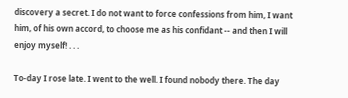discovery a secret. I do not want to force confessions from him, I want him, of his own accord, to choose me as his confidant -- and then I will enjoy myself! . . .

To-day I rose late. I went to the well. I found nobody there. The day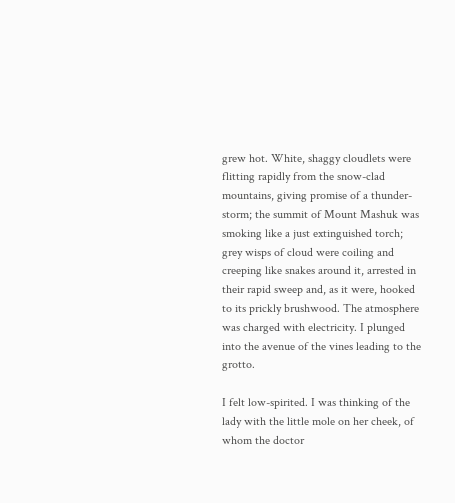grew hot. White, shaggy cloudlets were flitting rapidly from the snow-clad mountains, giving promise of a thunder- storm; the summit of Mount Mashuk was smoking like a just extinguished torch; grey wisps of cloud were coiling and creeping like snakes around it, arrested in their rapid sweep and, as it were, hooked to its prickly brushwood. The atmosphere was charged with electricity. I plunged into the avenue of the vines leading to the grotto.

I felt low-spirited. I was thinking of the lady with the little mole on her cheek, of whom the doctor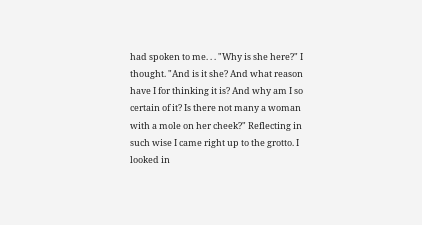had spoken to me. . . "Why is she here?" I thought. "And is it she? And what reason have I for thinking it is? And why am I so certain of it? Is there not many a woman with a mole on her cheek?" Reflecting in such wise I came right up to the grotto. I looked in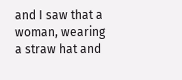and I saw that a woman, wearing a straw hat and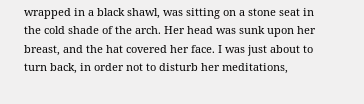wrapped in a black shawl, was sitting on a stone seat in the cold shade of the arch. Her head was sunk upon her breast, and the hat covered her face. I was just about to turn back, in order not to disturb her meditations,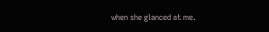when she glanced at me.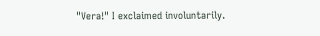"Vera!" I exclaimed involuntarily.